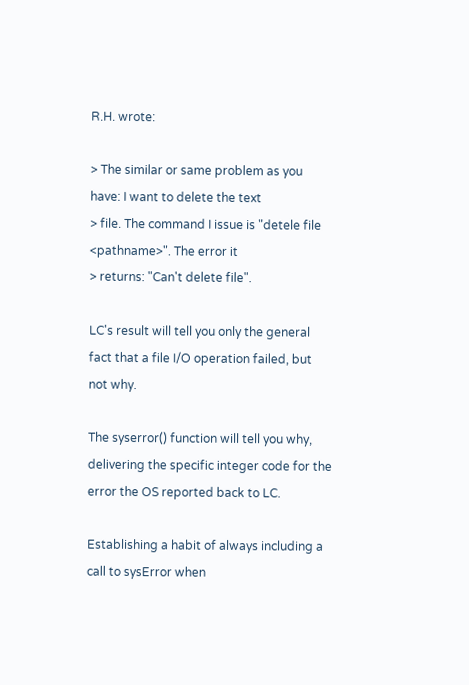R.H. wrote:

> The similar or same problem as you have: I want to delete the text
> file. The command I issue is "detele file <pathname>". The error it
> returns: "Can't delete file".

LC's result will tell you only the general fact that a file I/O operation failed, but not why.

The syserror() function will tell you why, delivering the specific integer code for the error the OS reported back to LC.

Establishing a habit of always including a call to sysError when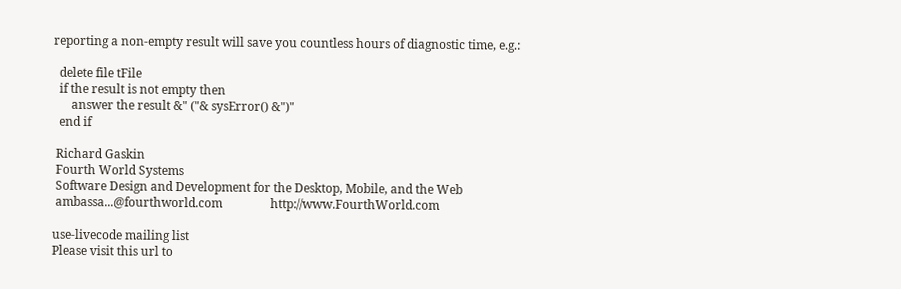reporting a non-empty result will save you countless hours of diagnostic time, e.g.:

  delete file tFile
  if the result is not empty then
      answer the result &" ("& sysError() &")"
  end if

 Richard Gaskin
 Fourth World Systems
 Software Design and Development for the Desktop, Mobile, and the Web
 ambassa...@fourthworld.com                http://www.FourthWorld.com

use-livecode mailing list
Please visit this url to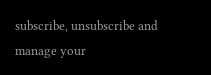subscribe, unsubscribe and manage your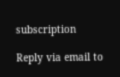subscription

Reply via email to